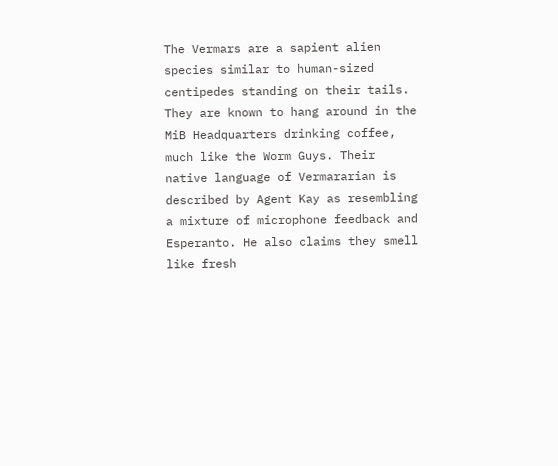The Vermars are a sapient alien species similar to human-sized centipedes standing on their tails. They are known to hang around in the MiB Headquarters drinking coffee, much like the Worm Guys. Their native language of Vermararian is described by Agent Kay as resembling a mixture of microphone feedback and Esperanto. He also claims they smell like fresh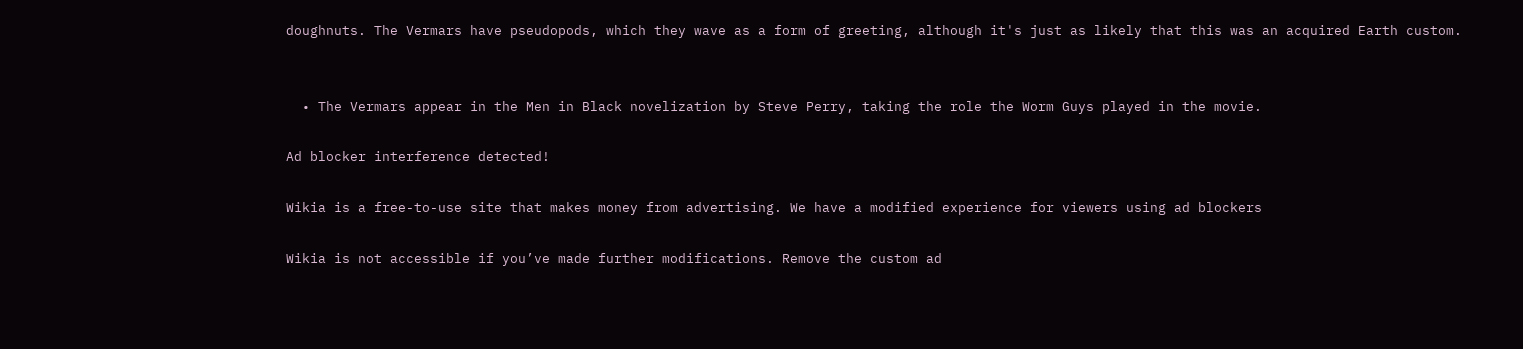doughnuts. The Vermars have pseudopods, which they wave as a form of greeting, although it's just as likely that this was an acquired Earth custom.


  • The Vermars appear in the Men in Black novelization by Steve Perry, taking the role the Worm Guys played in the movie.

Ad blocker interference detected!

Wikia is a free-to-use site that makes money from advertising. We have a modified experience for viewers using ad blockers

Wikia is not accessible if you’ve made further modifications. Remove the custom ad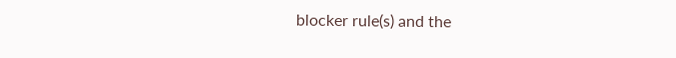blocker rule(s) and the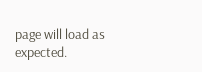page will load as expected.